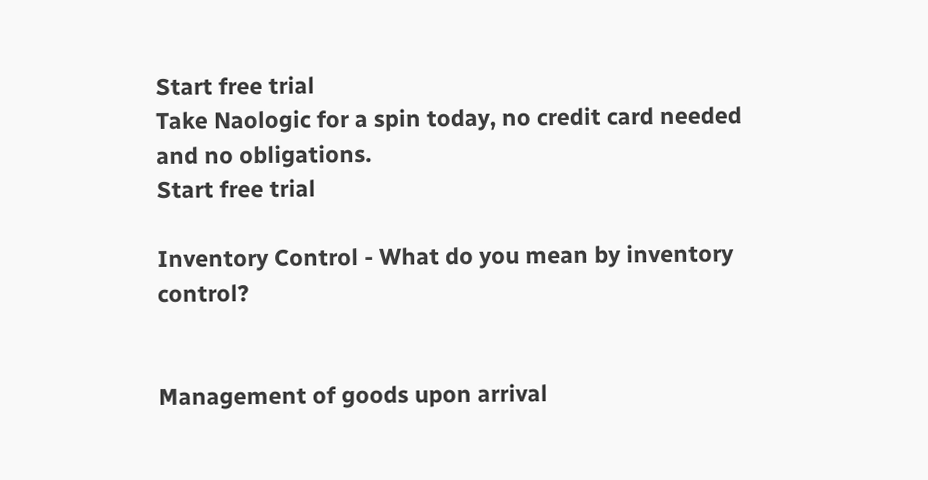Start free trial
Take Naologic for a spin today, no credit card needed and no obligations.
Start free trial

Inventory Control - What do you mean by inventory control?


Management of goods upon arrival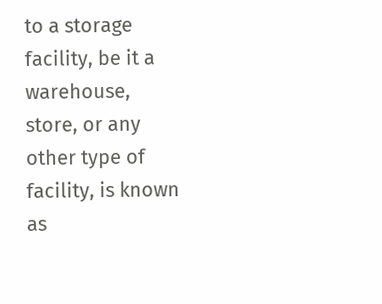to a storage facility, be it a warehouse, store, or any other type of facility, is known as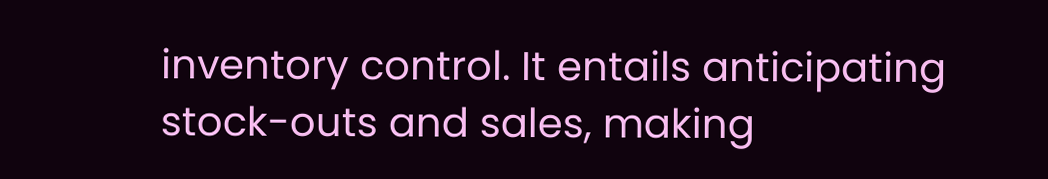inventory control. It entails anticipating stock-outs and sales, making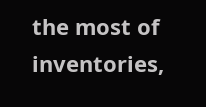the most of inventories,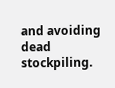and avoiding dead stockpiling.